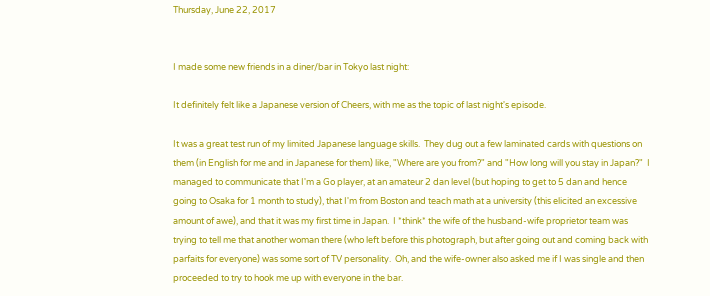Thursday, June 22, 2017


I made some new friends in a diner/bar in Tokyo last night:

It definitely felt like a Japanese version of Cheers, with me as the topic of last night's episode.

It was a great test run of my limited Japanese language skills.  They dug out a few laminated cards with questions on them (in English for me and in Japanese for them) like, "Where are you from?" and "How long will you stay in Japan?"  I managed to communicate that I'm a Go player, at an amateur 2 dan level (but hoping to get to 5 dan and hence going to Osaka for 1 month to study), that I'm from Boston and teach math at a university (this elicited an excessive amount of awe), and that it was my first time in Japan.  I *think* the wife of the husband-wife proprietor team was trying to tell me that another woman there (who left before this photograph, but after going out and coming back with parfaits for everyone) was some sort of TV personality.  Oh, and the wife-owner also asked me if I was single and then proceeded to try to hook me up with everyone in the bar.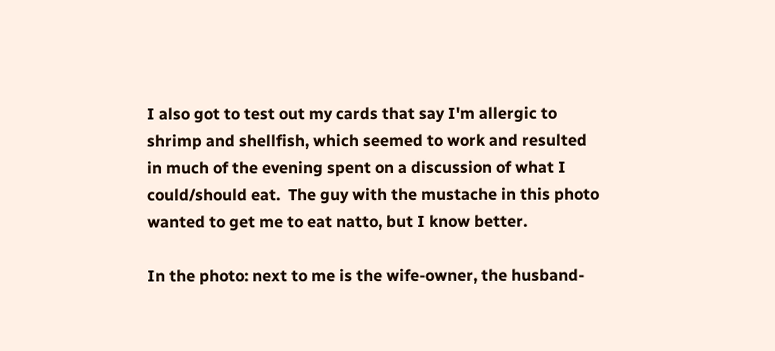I also got to test out my cards that say I'm allergic to shrimp and shellfish, which seemed to work and resulted in much of the evening spent on a discussion of what I could/should eat.  The guy with the mustache in this photo wanted to get me to eat natto, but I know better.

In the photo: next to me is the wife-owner, the husband-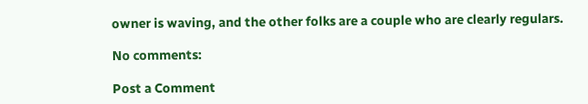owner is waving, and the other folks are a couple who are clearly regulars.

No comments:

Post a Comment